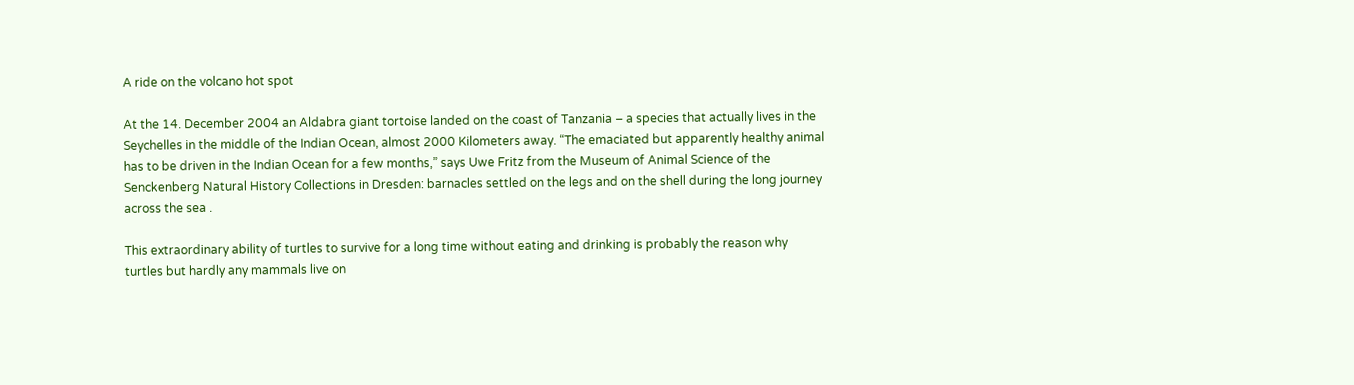A ride on the volcano hot spot

At the 14. December 2004 an Aldabra giant tortoise landed on the coast of Tanzania – a species that actually lives in the Seychelles in the middle of the Indian Ocean, almost 2000 Kilometers away. “The emaciated but apparently healthy animal has to be driven in the Indian Ocean for a few months,” says Uwe Fritz from the Museum of Animal Science of the Senckenberg Natural History Collections in Dresden: barnacles settled on the legs and on the shell during the long journey across the sea .

This extraordinary ability of turtles to survive for a long time without eating and drinking is probably the reason why turtles but hardly any mammals live on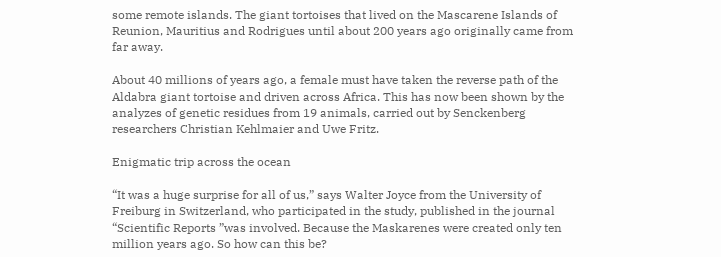some remote islands. The giant tortoises that lived on the Mascarene Islands of Reunion, Mauritius and Rodrigues until about 200 years ago originally came from far away.

About 40 millions of years ago, a female must have taken the reverse path of the Aldabra giant tortoise and driven across Africa. This has now been shown by the analyzes of genetic residues from 19 animals, carried out by Senckenberg researchers Christian Kehlmaier and Uwe Fritz.

Enigmatic trip across the ocean

“It was a huge surprise for all of us,” says Walter Joyce from the University of Freiburg in Switzerland, who participated in the study, published in the journal “Scientific Reports ”was involved. Because the Maskarenes were created only ten million years ago. So how can this be?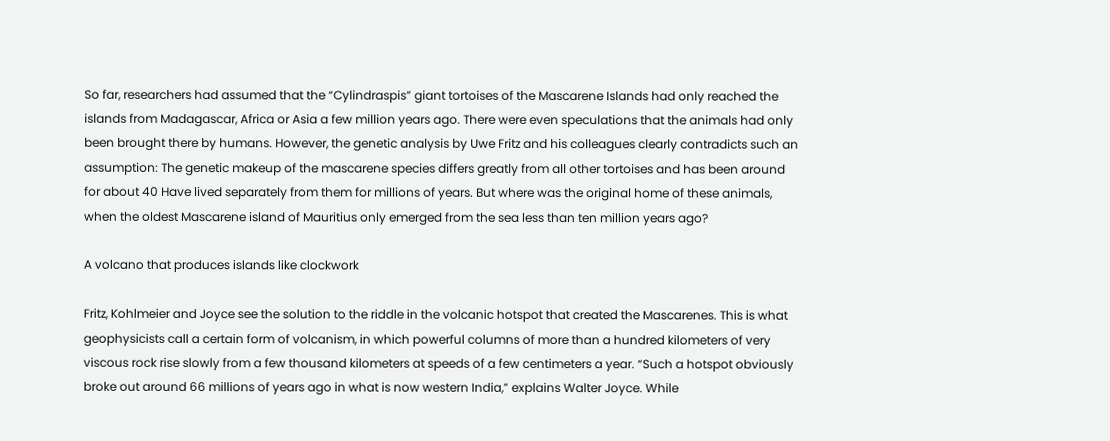So far, researchers had assumed that the “Cylindraspis” giant tortoises of the Mascarene Islands had only reached the islands from Madagascar, Africa or Asia a few million years ago. There were even speculations that the animals had only been brought there by humans. However, the genetic analysis by Uwe Fritz and his colleagues clearly contradicts such an assumption: The genetic makeup of the mascarene species differs greatly from all other tortoises and has been around for about 40 Have lived separately from them for millions of years. But where was the original home of these animals, when the oldest Mascarene island of Mauritius only emerged from the sea less than ten million years ago?

A volcano that produces islands like clockwork

Fritz, Kohlmeier and Joyce see the solution to the riddle in the volcanic hotspot that created the Mascarenes. This is what geophysicists call a certain form of volcanism, in which powerful columns of more than a hundred kilometers of very viscous rock rise slowly from a few thousand kilometers at speeds of a few centimeters a year. “Such a hotspot obviously broke out around 66 millions of years ago in what is now western India,” explains Walter Joyce. While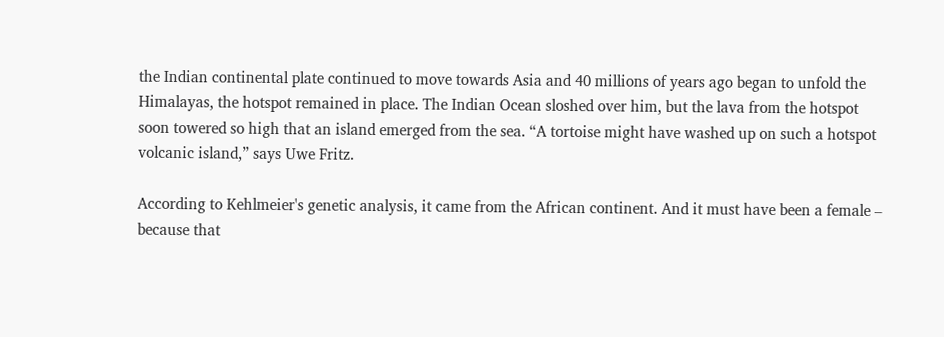the Indian continental plate continued to move towards Asia and 40 millions of years ago began to unfold the Himalayas, the hotspot remained in place. The Indian Ocean sloshed over him, but the lava from the hotspot soon towered so high that an island emerged from the sea. “A tortoise might have washed up on such a hotspot volcanic island,” says Uwe Fritz.

According to Kehlmeier's genetic analysis, it came from the African continent. And it must have been a female – because that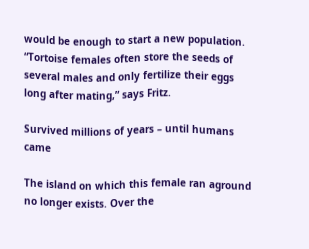would be enough to start a new population. “Tortoise females often store the seeds of several males and only fertilize their eggs long after mating,” says Fritz.

Survived millions of years – until humans came

The island on which this female ran aground no longer exists. Over the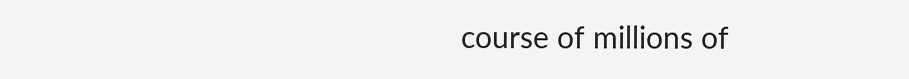course of millions of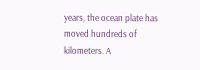years, the ocean plate has moved hundreds of kilometers. A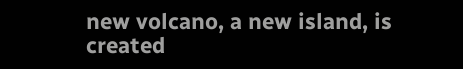new volcano, a new island, is created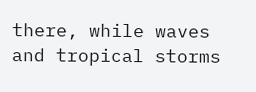there, while waves and tropical storms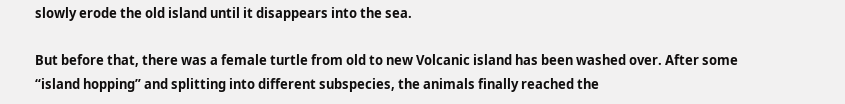slowly erode the old island until it disappears into the sea.

But before that, there was a female turtle from old to new Volcanic island has been washed over. After some “island hopping” and splitting into different subspecies, the animals finally reached the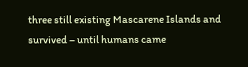three still existing Mascarene Islands and survived – until humans came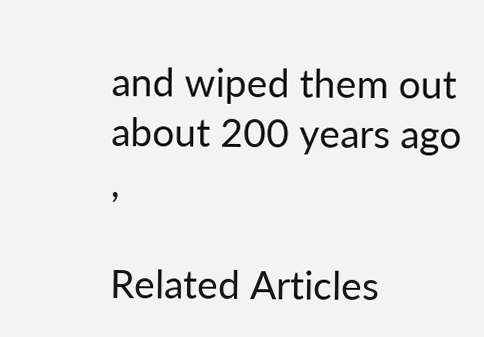and wiped them out about 200 years ago ,

Related Articles